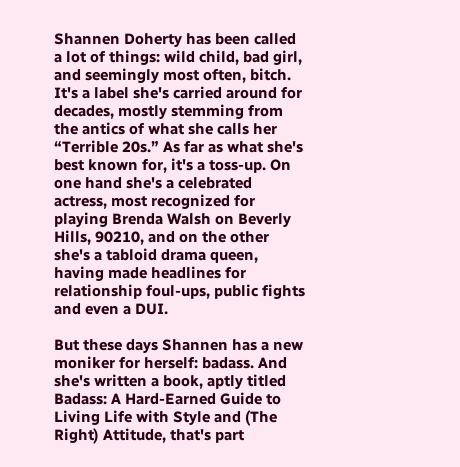Shannen Doherty has been called a lot of things: wild child, bad girl, and seemingly most often, bitch. It's a label she's carried around for decades, mostly stemming from the antics of what she calls her “Terrible 20s.” As far as what she's best known for, it's a toss-up. On one hand she's a celebrated actress, most recognized for playing Brenda Walsh on Beverly Hills, 90210, and on the other she's a tabloid drama queen, having made headlines for relationship foul-ups, public fights and even a DUI.

But these days Shannen has a new moniker for herself: badass. And she's written a book, aptly titled Badass: A Hard-Earned Guide to Living Life with Style and (The Right) Attitude, that's part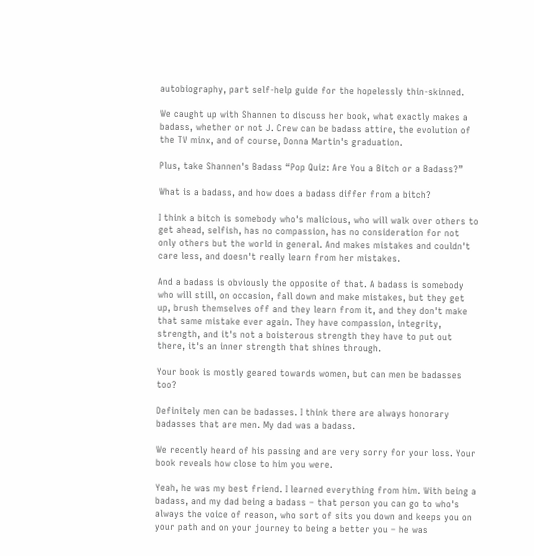autobiography, part self-help guide for the hopelessly thin-skinned.

We caught up with Shannen to discuss her book, what exactly makes a badass, whether or not J. Crew can be badass attire, the evolution of the TV minx, and of course, Donna Martin's graduation.

Plus, take Shannen's Badass “Pop Quiz: Are You a Bitch or a Badass?”

What is a badass, and how does a badass differ from a bitch?

I think a bitch is somebody who's malicious, who will walk over others to get ahead, selfish, has no compassion, has no consideration for not only others but the world in general. And makes mistakes and couldn't care less, and doesn't really learn from her mistakes.

And a badass is obviously the opposite of that. A badass is somebody who will still, on occasion, fall down and make mistakes, but they get up, brush themselves off and they learn from it, and they don't make that same mistake ever again. They have compassion, integrity, strength, and it's not a boisterous strength they have to put out there, it's an inner strength that shines through.

Your book is mostly geared towards women, but can men be badasses too?

Definitely men can be badasses. I think there are always honorary badasses that are men. My dad was a badass.

We recently heard of his passing and are very sorry for your loss. Your book reveals how close to him you were.

Yeah, he was my best friend. I learned everything from him. With being a badass, and my dad being a badass – that person you can go to who's always the voice of reason, who sort of sits you down and keeps you on your path and on your journey to being a better you – he was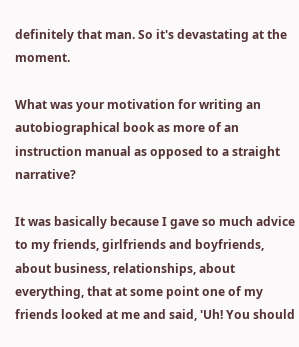definitely that man. So it's devastating at the moment.

What was your motivation for writing an autobiographical book as more of an instruction manual as opposed to a straight narrative?

It was basically because I gave so much advice to my friends, girlfriends and boyfriends, about business, relationships, about everything, that at some point one of my friends looked at me and said, 'Uh! You should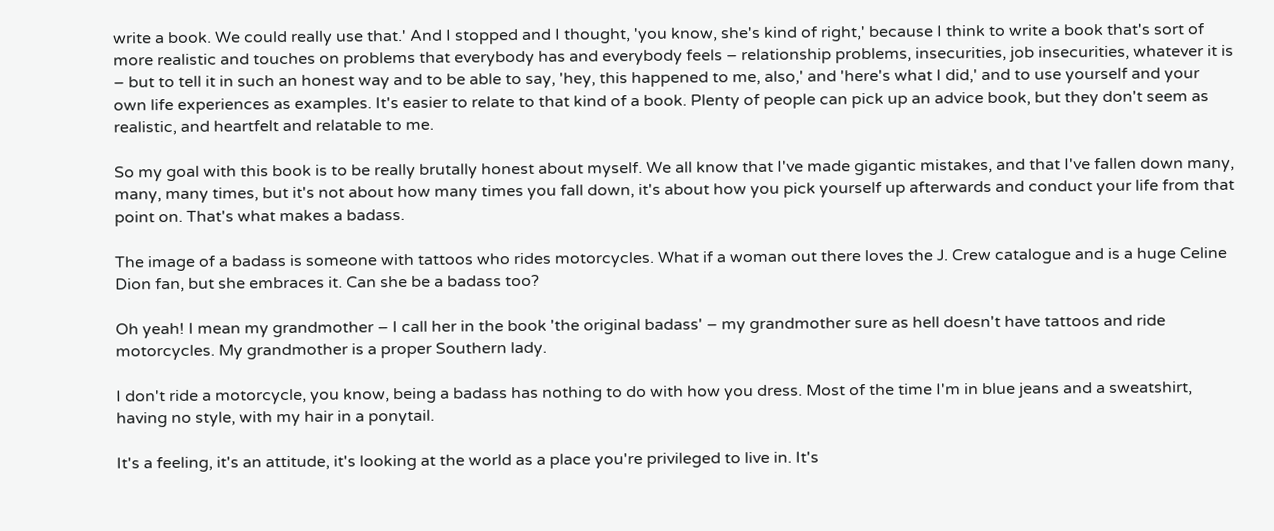write a book. We could really use that.' And I stopped and I thought, 'you know, she's kind of right,' because I think to write a book that's sort of more realistic and touches on problems that everybody has and everybody feels – relationship problems, insecurities, job insecurities, whatever it is – but to tell it in such an honest way and to be able to say, 'hey, this happened to me, also,' and 'here's what I did,' and to use yourself and your own life experiences as examples. It's easier to relate to that kind of a book. Plenty of people can pick up an advice book, but they don't seem as realistic, and heartfelt and relatable to me.

So my goal with this book is to be really brutally honest about myself. We all know that I've made gigantic mistakes, and that I've fallen down many, many, many times, but it's not about how many times you fall down, it's about how you pick yourself up afterwards and conduct your life from that point on. That's what makes a badass.

The image of a badass is someone with tattoos who rides motorcycles. What if a woman out there loves the J. Crew catalogue and is a huge Celine Dion fan, but she embraces it. Can she be a badass too?

Oh yeah! I mean my grandmother – I call her in the book 'the original badass' – my grandmother sure as hell doesn't have tattoos and ride motorcycles. My grandmother is a proper Southern lady.

I don't ride a motorcycle, you know, being a badass has nothing to do with how you dress. Most of the time I'm in blue jeans and a sweatshirt, having no style, with my hair in a ponytail.

It's a feeling, it's an attitude, it's looking at the world as a place you're privileged to live in. It's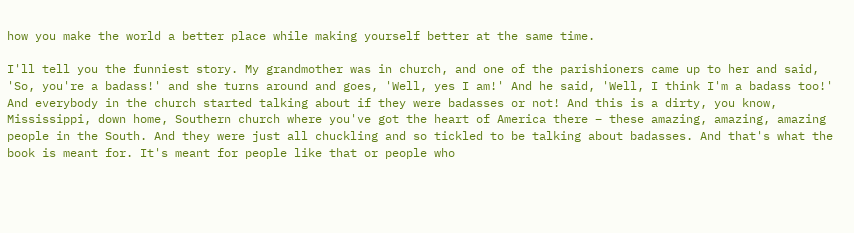how you make the world a better place while making yourself better at the same time.

I'll tell you the funniest story. My grandmother was in church, and one of the parishioners came up to her and said, 'So, you're a badass!' and she turns around and goes, 'Well, yes I am!' And he said, 'Well, I think I'm a badass too!' And everybody in the church started talking about if they were badasses or not! And this is a dirty, you know, Mississippi, down home, Southern church where you've got the heart of America there – these amazing, amazing, amazing people in the South. And they were just all chuckling and so tickled to be talking about badasses. And that's what the book is meant for. It's meant for people like that or people who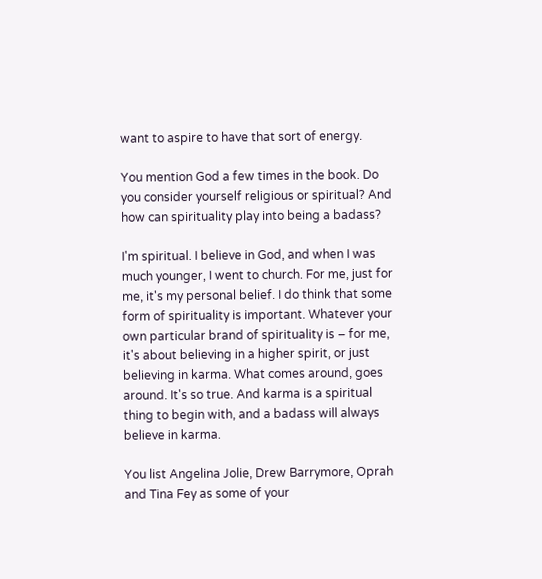want to aspire to have that sort of energy.

You mention God a few times in the book. Do you consider yourself religious or spiritual? And how can spirituality play into being a badass?

I'm spiritual. I believe in God, and when I was much younger, I went to church. For me, just for me, it's my personal belief. I do think that some form of spirituality is important. Whatever your own particular brand of spirituality is – for me, it's about believing in a higher spirit, or just believing in karma. What comes around, goes around. It's so true. And karma is a spiritual thing to begin with, and a badass will always believe in karma.

You list Angelina Jolie, Drew Barrymore, Oprah and Tina Fey as some of your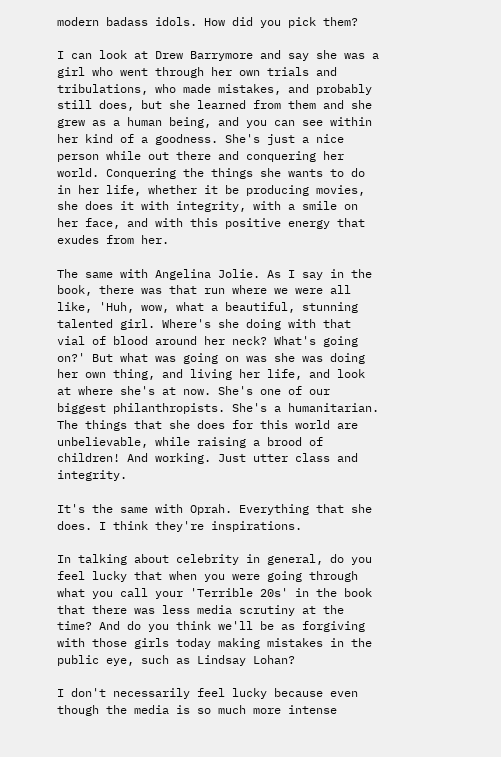modern badass idols. How did you pick them?

I can look at Drew Barrymore and say she was a girl who went through her own trials and tribulations, who made mistakes, and probably still does, but she learned from them and she grew as a human being, and you can see within her kind of a goodness. She's just a nice person while out there and conquering her world. Conquering the things she wants to do in her life, whether it be producing movies, she does it with integrity, with a smile on her face, and with this positive energy that exudes from her.

The same with Angelina Jolie. As I say in the book, there was that run where we were all like, 'Huh, wow, what a beautiful, stunning talented girl. Where's she doing with that vial of blood around her neck? What's going on?' But what was going on was she was doing her own thing, and living her life, and look at where she's at now. She's one of our biggest philanthropists. She's a humanitarian. The things that she does for this world are unbelievable, while raising a brood of children! And working. Just utter class and integrity.

It's the same with Oprah. Everything that she does. I think they're inspirations.

In talking about celebrity in general, do you feel lucky that when you were going through what you call your 'Terrible 20s' in the book that there was less media scrutiny at the time? And do you think we'll be as forgiving with those girls today making mistakes in the public eye, such as Lindsay Lohan?

I don't necessarily feel lucky because even though the media is so much more intense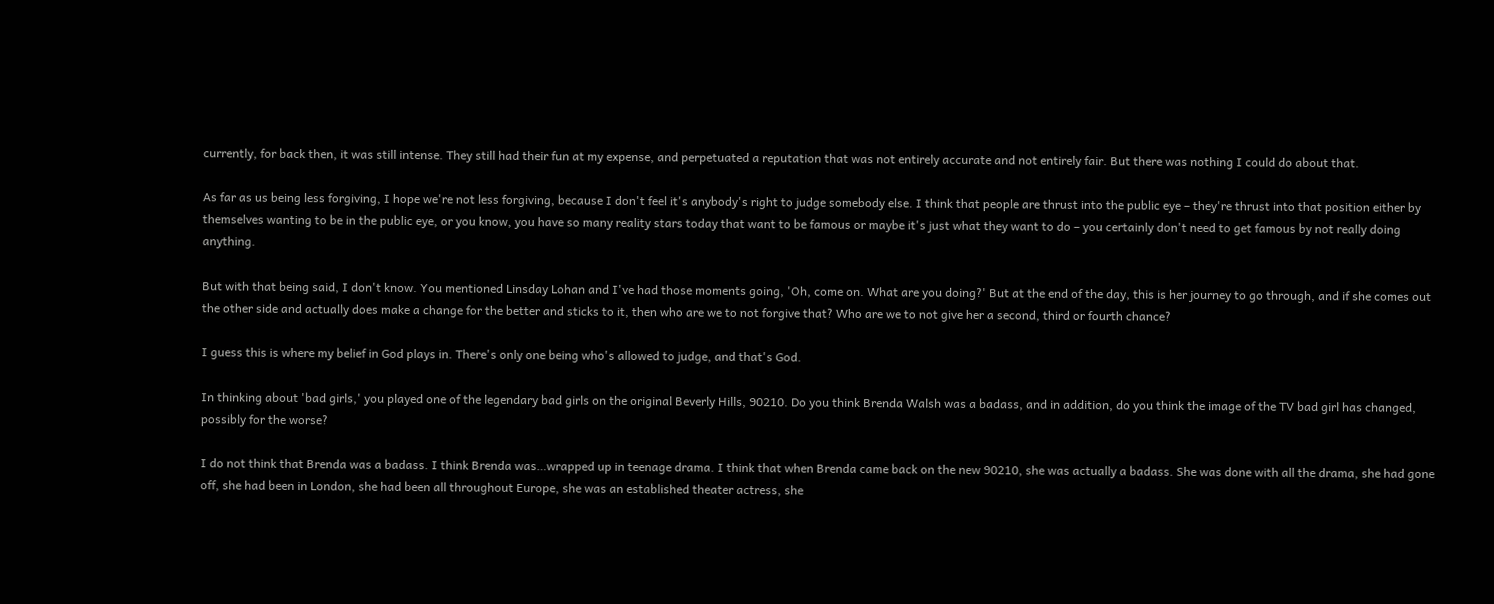currently, for back then, it was still intense. They still had their fun at my expense, and perpetuated a reputation that was not entirely accurate and not entirely fair. But there was nothing I could do about that.

As far as us being less forgiving, I hope we're not less forgiving, because I don't feel it's anybody's right to judge somebody else. I think that people are thrust into the public eye – they're thrust into that position either by themselves wanting to be in the public eye, or you know, you have so many reality stars today that want to be famous or maybe it's just what they want to do – you certainly don't need to get famous by not really doing anything.

But with that being said, I don't know. You mentioned Linsday Lohan and I've had those moments going, 'Oh, come on. What are you doing?' But at the end of the day, this is her journey to go through, and if she comes out the other side and actually does make a change for the better and sticks to it, then who are we to not forgive that? Who are we to not give her a second, third or fourth chance?

I guess this is where my belief in God plays in. There's only one being who's allowed to judge, and that's God.

In thinking about 'bad girls,' you played one of the legendary bad girls on the original Beverly Hills, 90210. Do you think Brenda Walsh was a badass, and in addition, do you think the image of the TV bad girl has changed, possibly for the worse?

I do not think that Brenda was a badass. I think Brenda was…wrapped up in teenage drama. I think that when Brenda came back on the new 90210, she was actually a badass. She was done with all the drama, she had gone off, she had been in London, she had been all throughout Europe, she was an established theater actress, she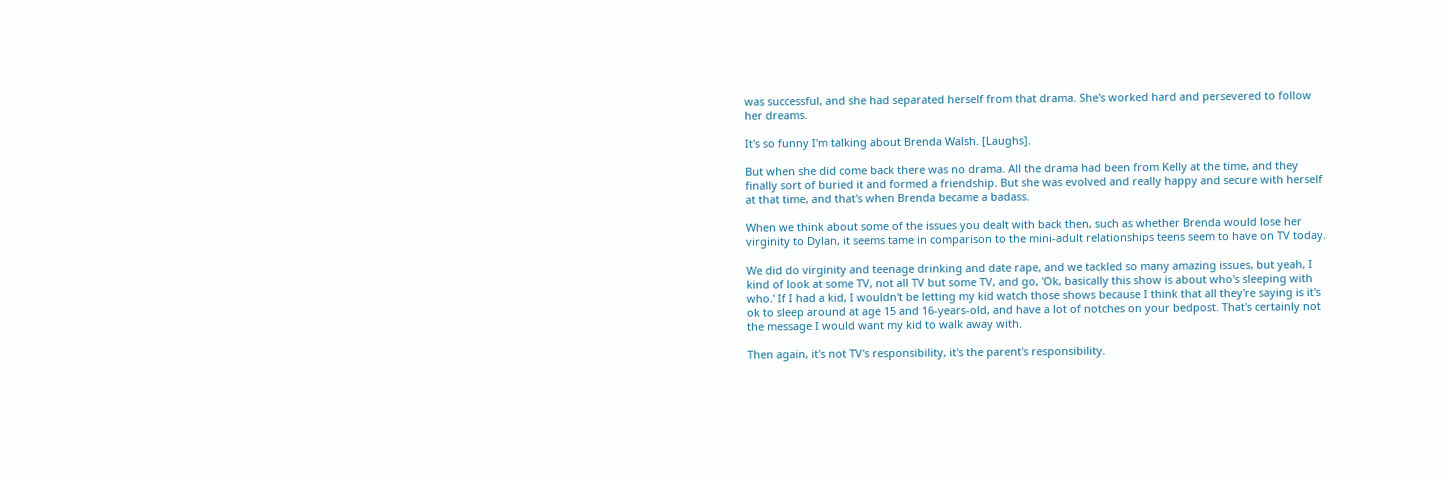was successful, and she had separated herself from that drama. She's worked hard and persevered to follow her dreams.

It's so funny I'm talking about Brenda Walsh. [Laughs].

But when she did come back there was no drama. All the drama had been from Kelly at the time, and they finally sort of buried it and formed a friendship. But she was evolved and really happy and secure with herself at that time, and that's when Brenda became a badass.

When we think about some of the issues you dealt with back then, such as whether Brenda would lose her virginity to Dylan, it seems tame in comparison to the mini-adult relationships teens seem to have on TV today.

We did do virginity and teenage drinking and date rape, and we tackled so many amazing issues, but yeah, I kind of look at some TV, not all TV but some TV, and go, 'Ok, basically this show is about who's sleeping with who.' If I had a kid, I wouldn't be letting my kid watch those shows because I think that all they're saying is it's ok to sleep around at age 15 and 16-years-old, and have a lot of notches on your bedpost. That's certainly not the message I would want my kid to walk away with.

Then again, it's not TV's responsibility, it's the parent's responsibility.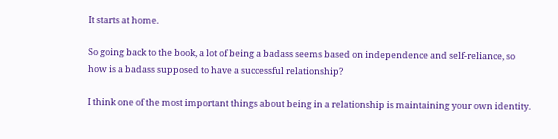It starts at home.

So going back to the book, a lot of being a badass seems based on independence and self-reliance, so how is a badass supposed to have a successful relationship?

I think one of the most important things about being in a relationship is maintaining your own identity.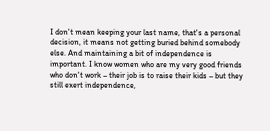I don't mean keeping your last name, that's a personal decision, it means not getting buried behind somebody else. And maintaining a bit of independence is important. I know women who are my very good friends who don't work – their job is to raise their kids – but they still exert independence,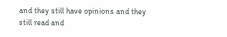and they still have opinions and they still read and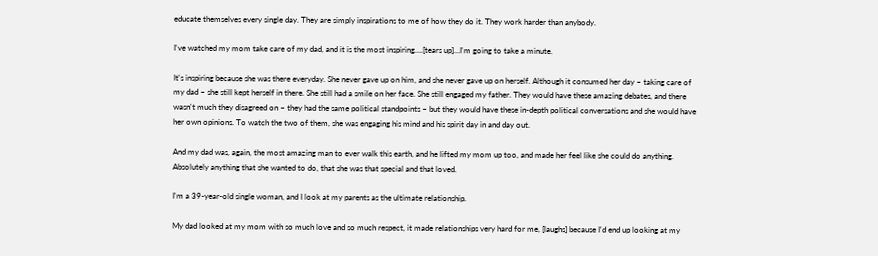educate themselves every single day. They are simply inspirations to me of how they do it. They work harder than anybody.

I've watched my mom take care of my dad, and it is the most inspiring….[tears up]…I'm going to take a minute.

It's inspiring because she was there everyday. She never gave up on him, and she never gave up on herself. Although it consumed her day – taking care of my dad – she still kept herself in there. She still had a smile on her face. She still engaged my father. They would have these amazing debates, and there wasn't much they disagreed on – they had the same political standpoints – but they would have these in-depth political conversations and she would have her own opinions. To watch the two of them, she was engaging his mind and his spirit day in and day out.

And my dad was, again, the most amazing man to ever walk this earth, and he lifted my mom up too, and made her feel like she could do anything. Absolutely anything that she wanted to do, that she was that special and that loved.

I'm a 39-year-old single woman, and I look at my parents as the ultimate relationship.

My dad looked at my mom with so much love and so much respect, it made relationships very hard for me, [laughs] because I'd end up looking at my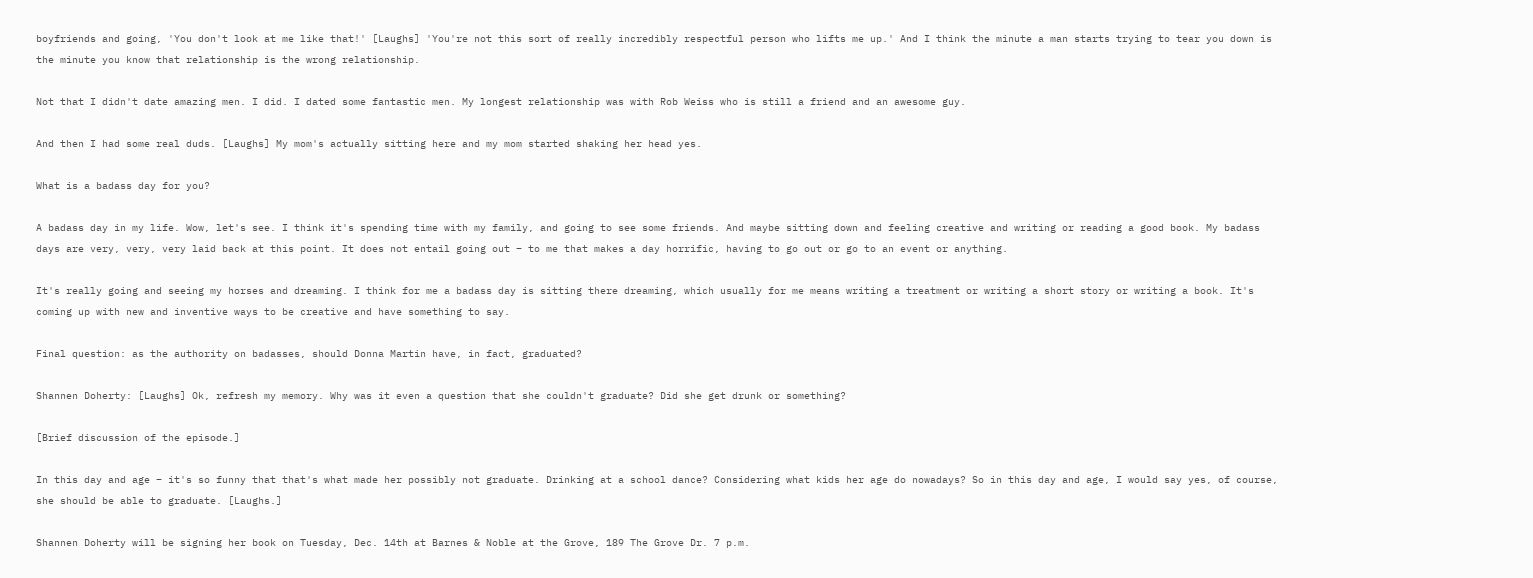boyfriends and going, 'You don't look at me like that!' [Laughs] 'You're not this sort of really incredibly respectful person who lifts me up.' And I think the minute a man starts trying to tear you down is the minute you know that relationship is the wrong relationship.

Not that I didn't date amazing men. I did. I dated some fantastic men. My longest relationship was with Rob Weiss who is still a friend and an awesome guy.

And then I had some real duds. [Laughs] My mom's actually sitting here and my mom started shaking her head yes.

What is a badass day for you?

A badass day in my life. Wow, let's see. I think it's spending time with my family, and going to see some friends. And maybe sitting down and feeling creative and writing or reading a good book. My badass days are very, very, very laid back at this point. It does not entail going out – to me that makes a day horrific, having to go out or go to an event or anything.

It's really going and seeing my horses and dreaming. I think for me a badass day is sitting there dreaming, which usually for me means writing a treatment or writing a short story or writing a book. It's coming up with new and inventive ways to be creative and have something to say.

Final question: as the authority on badasses, should Donna Martin have, in fact, graduated?

Shannen Doherty: [Laughs] Ok, refresh my memory. Why was it even a question that she couldn't graduate? Did she get drunk or something?

[Brief discussion of the episode.]

In this day and age – it's so funny that that's what made her possibly not graduate. Drinking at a school dance? Considering what kids her age do nowadays? So in this day and age, I would say yes, of course, she should be able to graduate. [Laughs.]

Shannen Doherty will be signing her book on Tuesday, Dec. 14th at Barnes & Noble at the Grove, 189 The Grove Dr. 7 p.m.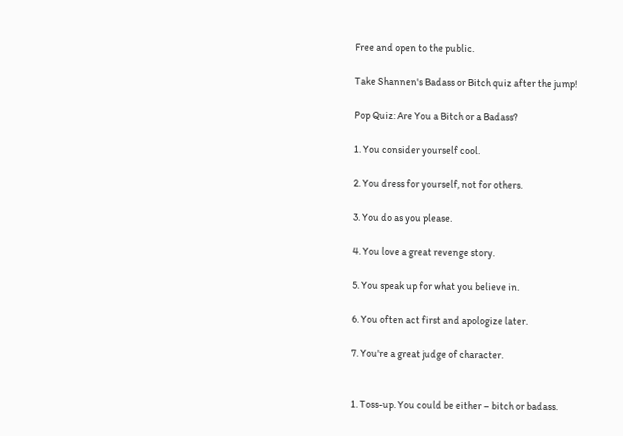Free and open to the public.

Take Shannen's Badass or Bitch quiz after the jump!

Pop Quiz: Are You a Bitch or a Badass?

1. You consider yourself cool.

2. You dress for yourself, not for others.

3. You do as you please.

4. You love a great revenge story.

5. You speak up for what you believe in.

6. You often act first and apologize later.

7. You're a great judge of character.


1. Toss-up. You could be either – bitch or badass.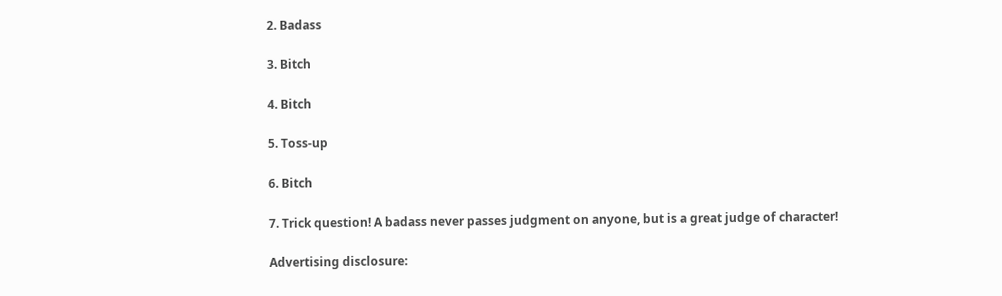2. Badass

3. Bitch

4. Bitch

5. Toss-up

6. Bitch

7. Trick question! A badass never passes judgment on anyone, but is a great judge of character!

Advertising disclosure: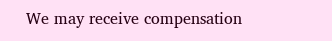We may receive compensation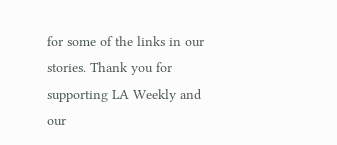for some of the links in our stories. Thank you for supporting LA Weekly and our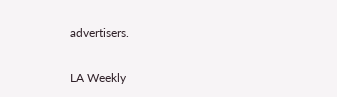advertisers.

LA Weekly